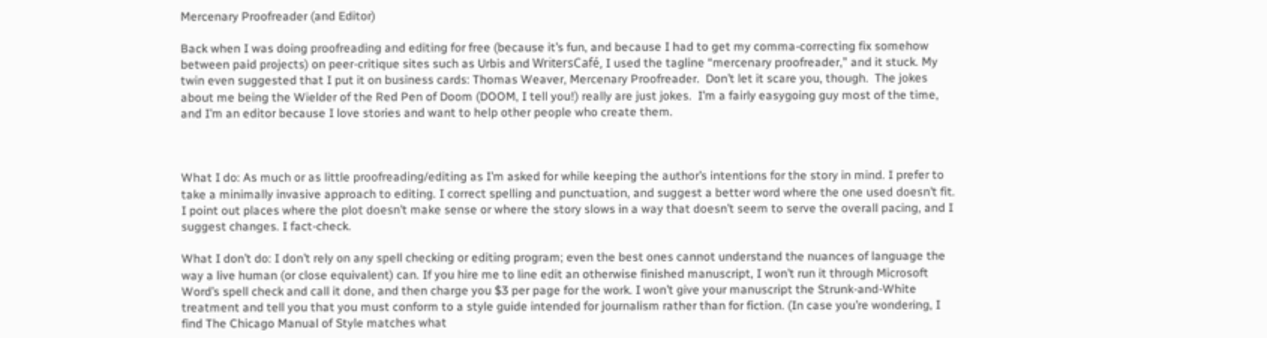Mercenary Proofreader (and Editor)

Back when I was doing proofreading and editing for free (because it’s fun, and because I had to get my comma-correcting fix somehow between paid projects) on peer-critique sites such as Urbis and WritersCafé, I used the tagline “mercenary proofreader,” and it stuck. My twin even suggested that I put it on business cards: Thomas Weaver, Mercenary Proofreader.  Don’t let it scare you, though.  The jokes about me being the Wielder of the Red Pen of Doom (DOOM, I tell you!) really are just jokes.  I’m a fairly easygoing guy most of the time, and I’m an editor because I love stories and want to help other people who create them.



What I do: As much or as little proofreading/editing as I’m asked for while keeping the author’s intentions for the story in mind. I prefer to take a minimally invasive approach to editing. I correct spelling and punctuation, and suggest a better word where the one used doesn’t fit. I point out places where the plot doesn’t make sense or where the story slows in a way that doesn’t seem to serve the overall pacing, and I suggest changes. I fact-check.

What I don’t do: I don’t rely on any spell checking or editing program; even the best ones cannot understand the nuances of language the way a live human (or close equivalent) can. If you hire me to line edit an otherwise finished manuscript, I won’t run it through Microsoft Word’s spell check and call it done, and then charge you $3 per page for the work. I won’t give your manuscript the Strunk-and-White treatment and tell you that you must conform to a style guide intended for journalism rather than for fiction. (In case you’re wondering, I find The Chicago Manual of Style matches what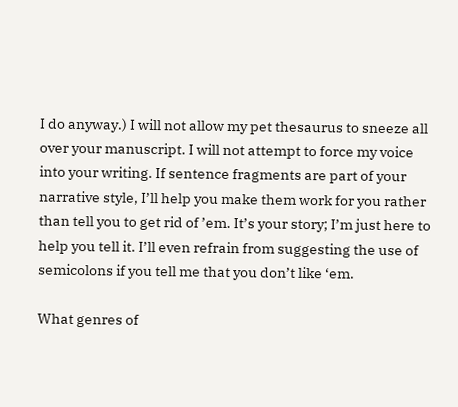I do anyway.) I will not allow my pet thesaurus to sneeze all over your manuscript. I will not attempt to force my voice into your writing. If sentence fragments are part of your narrative style, I’ll help you make them work for you rather than tell you to get rid of ’em. It’s your story; I’m just here to help you tell it. I’ll even refrain from suggesting the use of semicolons if you tell me that you don’t like ‘em.

What genres of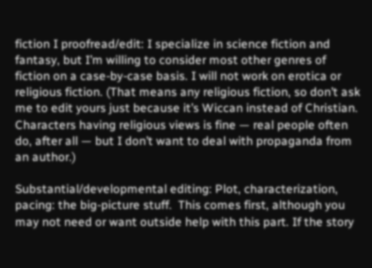fiction I proofread/edit: I specialize in science fiction and fantasy, but I’m willing to consider most other genres of fiction on a case-by-case basis. I will not work on erotica or religious fiction. (That means any religious fiction, so don’t ask me to edit yours just because it’s Wiccan instead of Christian. Characters having religious views is fine — real people often do, after all — but I don’t want to deal with propaganda from an author.)

Substantial/developmental editing: Plot, characterization, pacing: the big-picture stuff.  This comes first, although you may not need or want outside help with this part. If the story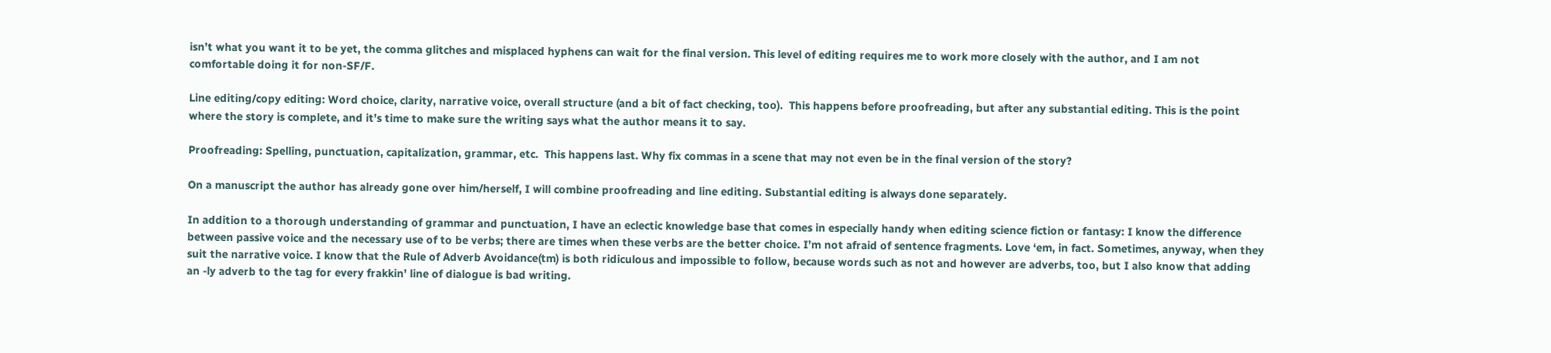isn’t what you want it to be yet, the comma glitches and misplaced hyphens can wait for the final version. This level of editing requires me to work more closely with the author, and I am not comfortable doing it for non-SF/F.

Line editing/copy editing: Word choice, clarity, narrative voice, overall structure (and a bit of fact checking, too).  This happens before proofreading, but after any substantial editing. This is the point where the story is complete, and it’s time to make sure the writing says what the author means it to say.

Proofreading: Spelling, punctuation, capitalization, grammar, etc.  This happens last. Why fix commas in a scene that may not even be in the final version of the story?

On a manuscript the author has already gone over him/herself, I will combine proofreading and line editing. Substantial editing is always done separately.

In addition to a thorough understanding of grammar and punctuation, I have an eclectic knowledge base that comes in especially handy when editing science fiction or fantasy: I know the difference between passive voice and the necessary use of to be verbs; there are times when these verbs are the better choice. I’m not afraid of sentence fragments. Love ‘em, in fact. Sometimes, anyway, when they suit the narrative voice. I know that the Rule of Adverb Avoidance(tm) is both ridiculous and impossible to follow, because words such as not and however are adverbs, too, but I also know that adding an -ly adverb to the tag for every frakkin’ line of dialogue is bad writing.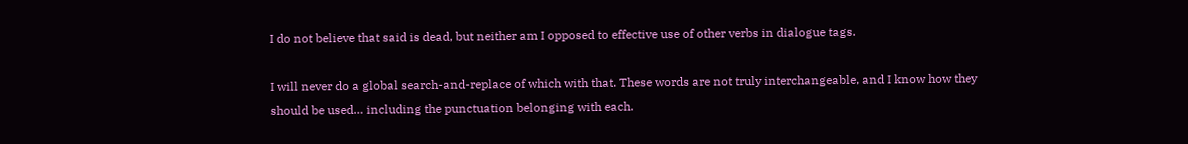I do not believe that said is dead, but neither am I opposed to effective use of other verbs in dialogue tags.

I will never do a global search-and-replace of which with that. These words are not truly interchangeable, and I know how they should be used… including the punctuation belonging with each.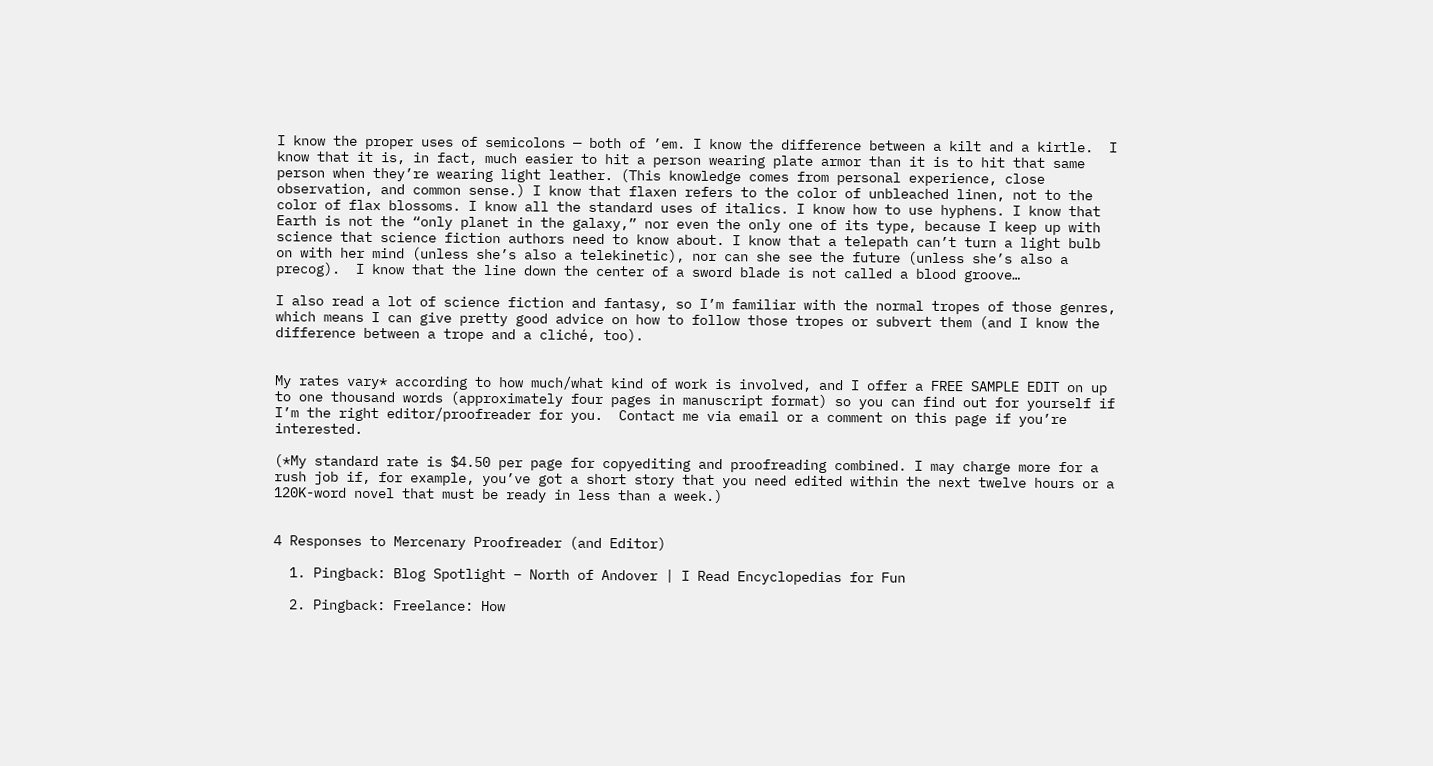I know the proper uses of semicolons — both of ’em. I know the difference between a kilt and a kirtle.  I know that it is, in fact, much easier to hit a person wearing plate armor than it is to hit that same person when they’re wearing light leather. (This knowledge comes from personal experience, close observation, and common sense.) I know that flaxen refers to the color of unbleached linen, not to the color of flax blossoms. I know all the standard uses of italics. I know how to use hyphens. I know that Earth is not the “only planet in the galaxy,” nor even the only one of its type, because I keep up with science that science fiction authors need to know about. I know that a telepath can’t turn a light bulb on with her mind (unless she’s also a telekinetic), nor can she see the future (unless she’s also a precog).  I know that the line down the center of a sword blade is not called a blood groove…

I also read a lot of science fiction and fantasy, so I’m familiar with the normal tropes of those genres, which means I can give pretty good advice on how to follow those tropes or subvert them (and I know the difference between a trope and a cliché, too).


My rates vary* according to how much/what kind of work is involved, and I offer a FREE SAMPLE EDIT on up to one thousand words (approximately four pages in manuscript format) so you can find out for yourself if I’m the right editor/proofreader for you.  Contact me via email or a comment on this page if you’re interested.

(*My standard rate is $4.50 per page for copyediting and proofreading combined. I may charge more for a rush job if, for example, you’ve got a short story that you need edited within the next twelve hours or a 120K-word novel that must be ready in less than a week.)


4 Responses to Mercenary Proofreader (and Editor)

  1. Pingback: Blog Spotlight – North of Andover | I Read Encyclopedias for Fun

  2. Pingback: Freelance: How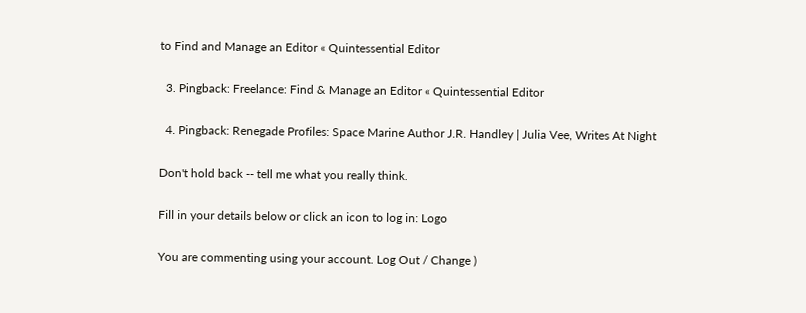to Find and Manage an Editor « Quintessential Editor

  3. Pingback: Freelance: Find & Manage an Editor « Quintessential Editor

  4. Pingback: Renegade Profiles: Space Marine Author J.R. Handley | Julia Vee, Writes At Night

Don't hold back -- tell me what you really think.

Fill in your details below or click an icon to log in: Logo

You are commenting using your account. Log Out / Change )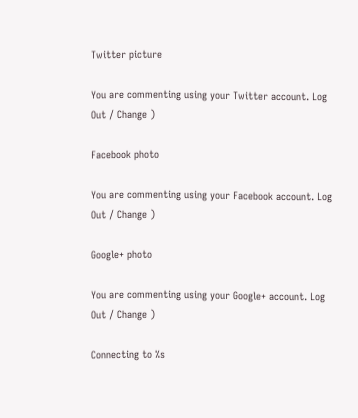Twitter picture

You are commenting using your Twitter account. Log Out / Change )

Facebook photo

You are commenting using your Facebook account. Log Out / Change )

Google+ photo

You are commenting using your Google+ account. Log Out / Change )

Connecting to %s